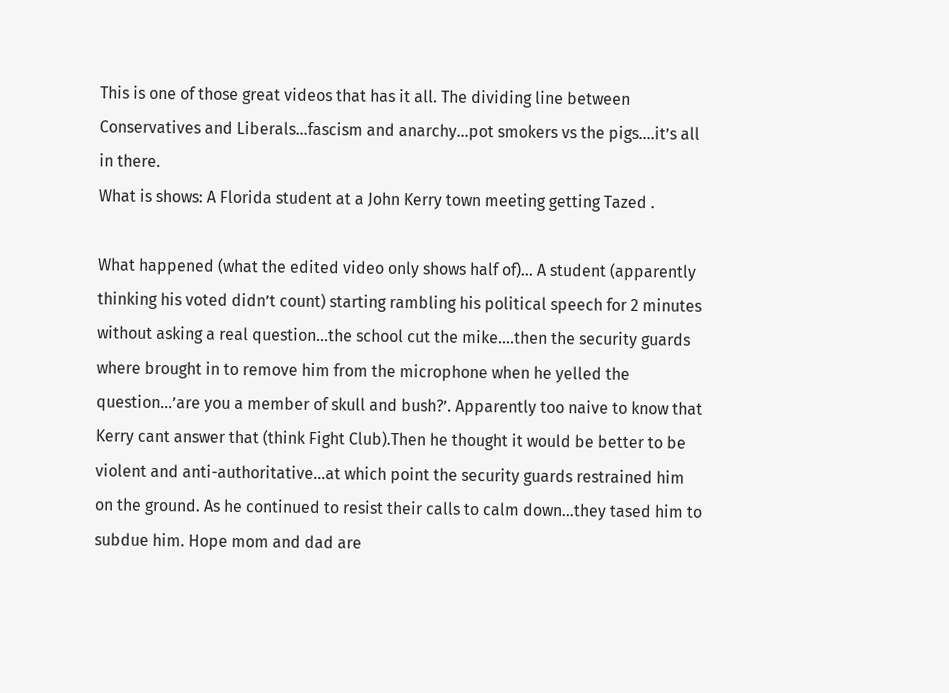This is one of those great videos that has it all. The dividing line between Conservatives and Liberals…fascism and anarchy…pot smokers vs the pigs….it’s all in there.
What is shows: A Florida student at a John Kerry town meeting getting Tazed .

What happened (what the edited video only shows half of)… A student (apparently thinking his voted didn’t count) starting rambling his political speech for 2 minutes without asking a real question…the school cut the mike….then the security guards where brought in to remove him from the microphone when he yelled the question…’are you a member of skull and bush?’. Apparently too naive to know that Kerry cant answer that (think Fight Club).Then he thought it would be better to be violent and anti-authoritative…at which point the security guards restrained him on the ground. As he continued to resist their calls to calm down…they tased him to subdue him. Hope mom and dad are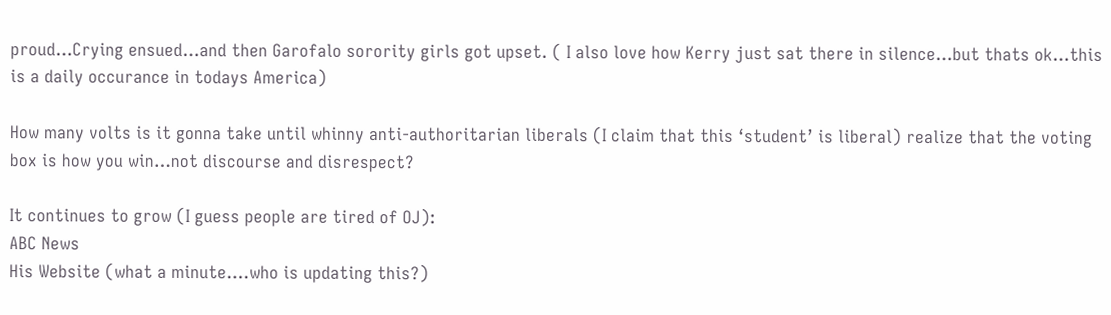proud…Crying ensued…and then Garofalo sorority girls got upset. ( I also love how Kerry just sat there in silence…but thats ok…this is a daily occurance in todays America)

How many volts is it gonna take until whinny anti-authoritarian liberals (I claim that this ‘student’ is liberal) realize that the voting box is how you win…not discourse and disrespect?

It continues to grow (I guess people are tired of OJ):
ABC News
His Website (what a minute….who is updating this?)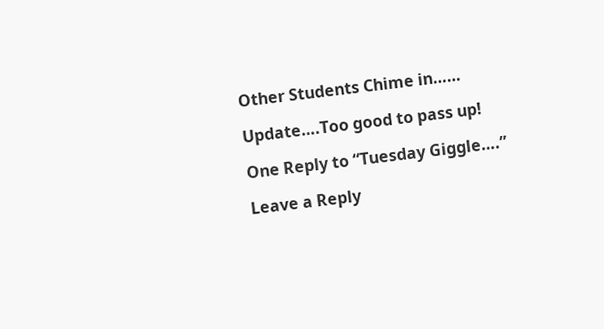Other Students Chime in……

Update….Too good to pass up!

One Reply to “Tuesday Giggle….”

Leave a Reply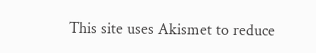This site uses Akismet to reduce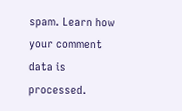spam. Learn how your comment data is processed.